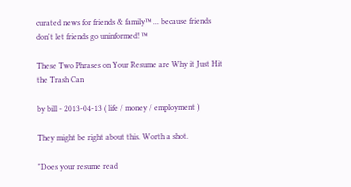curated news for friends & family™ ... because friends don't let friends go uninformed! ™

These Two Phrases on Your Resume are Why it Just Hit the Trash Can

by bill - 2013-04-13 ( life / money / employment )

They might be right about this. Worth a shot.

"Does your resume read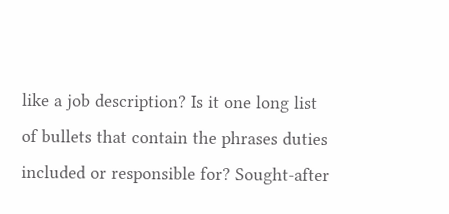like a job description? Is it one long list of bullets that contain the phrases duties included or responsible for? Sought-after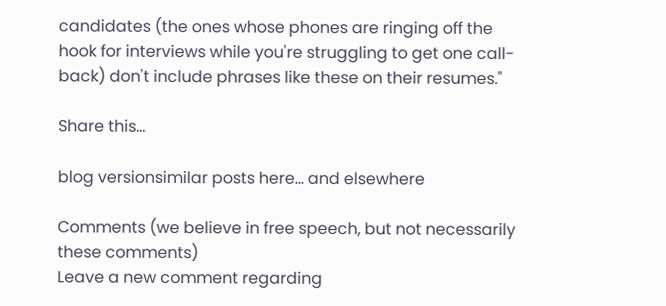candidates (the ones whose phones are ringing off the hook for interviews while you're struggling to get one call-back) don't include phrases like these on their resumes."

Share this...

blog versionsimilar posts here... and elsewhere

Comments (we believe in free speech, but not necessarily these comments)
Leave a new comment regarding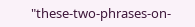"these-two-phrases-on-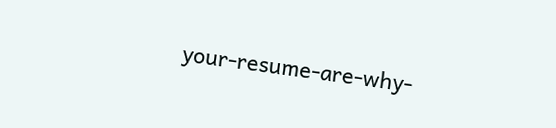your-resume-are-why-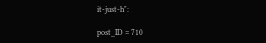it-just-h":

post_ID = 710